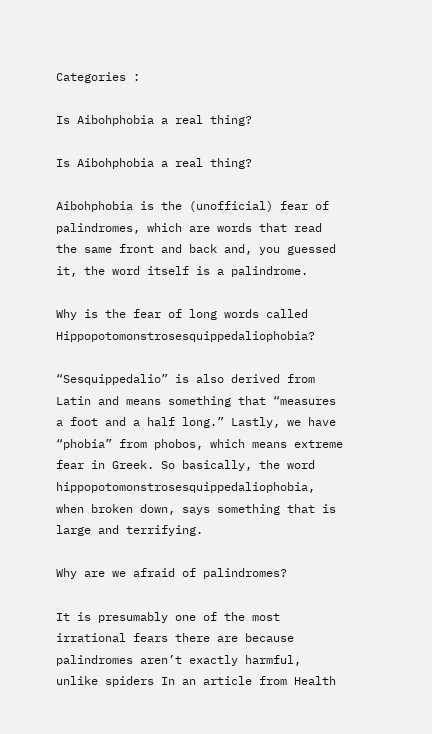Categories :

Is Aibohphobia a real thing?

Is Aibohphobia a real thing?

Aibohphobia is the (unofficial) fear of palindromes, which are words that read the same front and back and, you guessed it, the word itself is a palindrome.

Why is the fear of long words called Hippopotomonstrosesquippedaliophobia?

“Sesquippedalio” is also derived from Latin and means something that “measures a foot and a half long.” Lastly, we have “phobia” from phobos, which means extreme fear in Greek. So basically, the word hippopotomonstrosesquippedaliophobia, when broken down, says something that is large and terrifying.

Why are we afraid of palindromes?

It is presumably one of the most irrational fears there are because palindromes aren’t exactly harmful, unlike spiders In an article from Health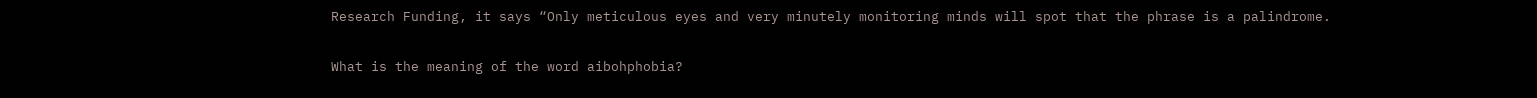Research Funding, it says “Only meticulous eyes and very minutely monitoring minds will spot that the phrase is a palindrome.

What is the meaning of the word aibohphobia?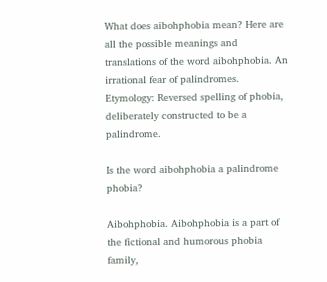What does aibohphobia mean? Here are all the possible meanings and translations of the word aibohphobia. An irrational fear of palindromes. Etymology: Reversed spelling of phobia, deliberately constructed to be a palindrome.

Is the word aibohphobia a palindrome phobia?

Aibohphobia. Aibohphobia is a part of the fictional and humorous phobia family,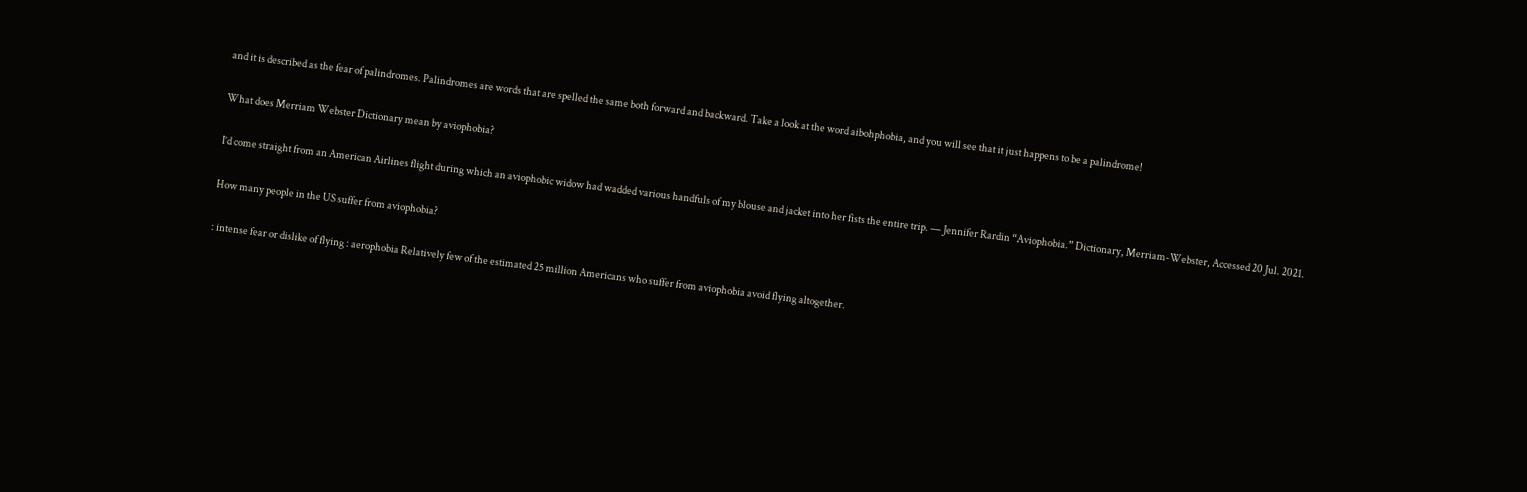and it is described as the fear of palindromes. Palindromes are words that are spelled the same both forward and backward. Take a look at the word aibohphobia, and you will see that it just happens to be a palindrome!

What does Merriam Webster Dictionary mean by aviophobia?

I’d come straight from an American Airlines flight during which an aviophobic widow had wadded various handfuls of my blouse and jacket into her fists the entire trip. — Jennifer Rardin “Aviophobia.” Dictionary, Merriam-Webster, Accessed 20 Jul. 2021.

How many people in the US suffer from aviophobia?

: intense fear or dislike of flying : aerophobia Relatively few of the estimated 25 million Americans who suffer from aviophobia avoid flying altogether.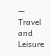— Travel and Leisure